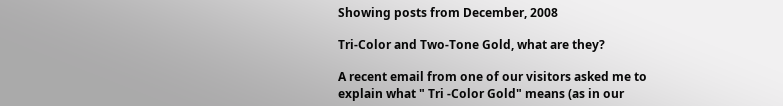Showing posts from December, 2008

Tri-Color and Two-Tone Gold, what are they?

A recent email from one of our visitors asked me to explain what " Tri -Color Gold" means (as in our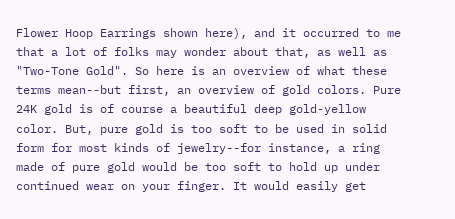Flower Hoop Earrings shown here), and it occurred to me that a lot of folks may wonder about that, as well as "Two-Tone Gold". So here is an overview of what these terms mean--but first, an overview of gold colors. Pure 24K gold is of course a beautiful deep gold-yellow color. But, pure gold is too soft to be used in solid form for most kinds of jewelry--for instance, a ring made of pure gold would be too soft to hold up under continued wear on your finger. It would easily get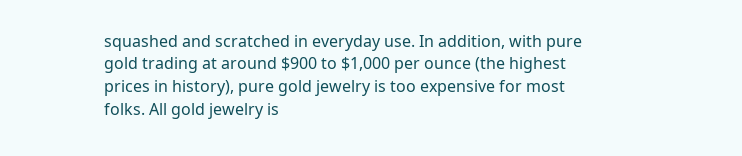squashed and scratched in everyday use. In addition, with pure gold trading at around $900 to $1,000 per ounce (the highest prices in history), pure gold jewelry is too expensive for most folks. All gold jewelry is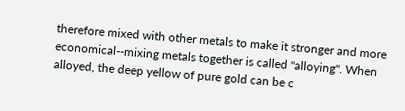therefore mixed with other metals to make it stronger and more economical--mixing metals together is called "alloying". When alloyed, the deep yellow of pure gold can be c